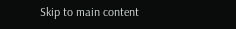Skip to main content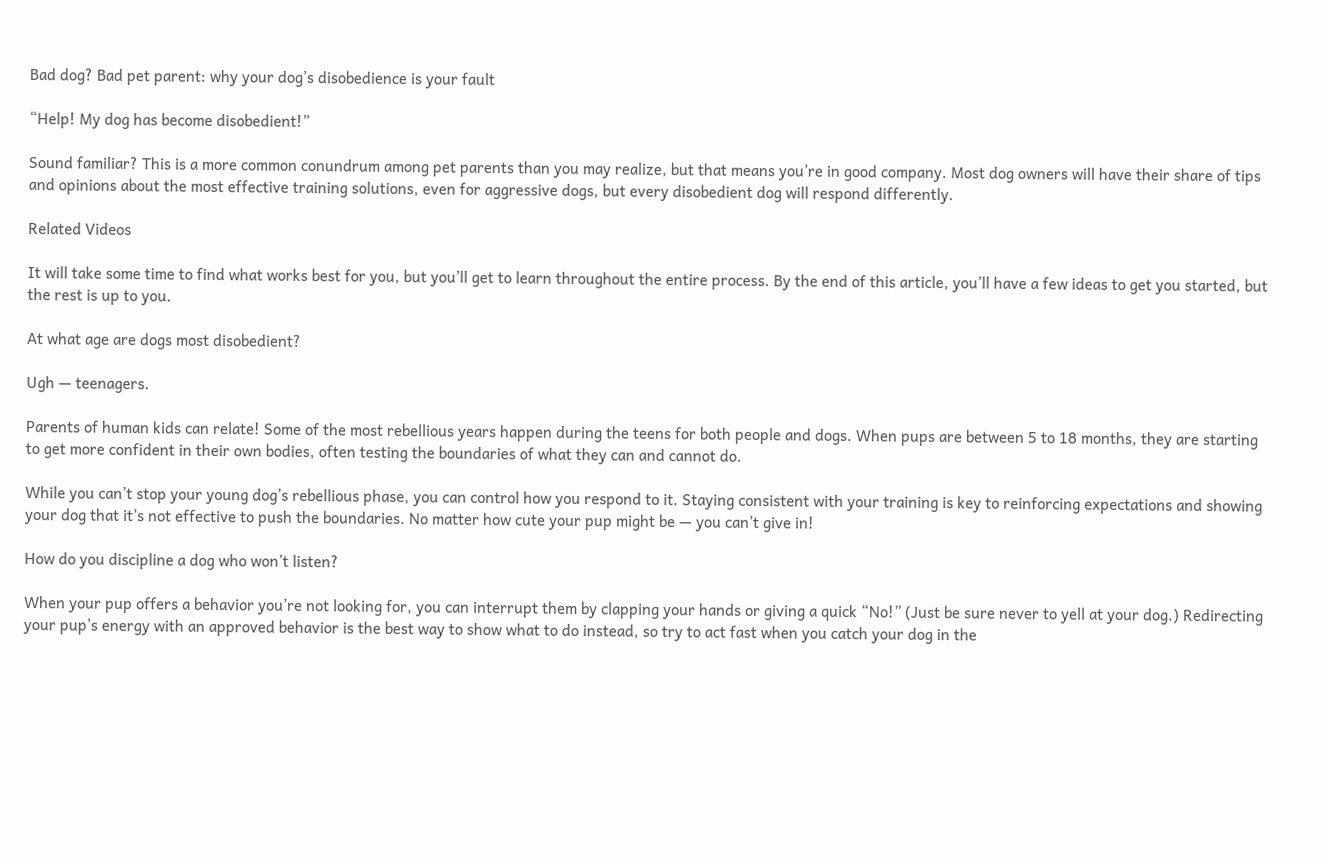Bad dog? Bad pet parent: why your dog’s disobedience is your fault

“Help! My dog has become disobedient!”

Sound familiar? This is a more common conundrum among pet parents than you may realize, but that means you’re in good company. Most dog owners will have their share of tips and opinions about the most effective training solutions, even for aggressive dogs, but every disobedient dog will respond differently.

Related Videos

It will take some time to find what works best for you, but you’ll get to learn throughout the entire process. By the end of this article, you’ll have a few ideas to get you started, but the rest is up to you.

At what age are dogs most disobedient?

Ugh — teenagers.

Parents of human kids can relate! Some of the most rebellious years happen during the teens for both people and dogs. When pups are between 5 to 18 months, they are starting to get more confident in their own bodies, often testing the boundaries of what they can and cannot do.

While you can’t stop your young dog’s rebellious phase, you can control how you respond to it. Staying consistent with your training is key to reinforcing expectations and showing your dog that it’s not effective to push the boundaries. No matter how cute your pup might be — you can’t give in!

How do you discipline a dog who won’t listen?

When your pup offers a behavior you’re not looking for, you can interrupt them by clapping your hands or giving a quick “No!” (Just be sure never to yell at your dog.) Redirecting your pup’s energy with an approved behavior is the best way to show what to do instead, so try to act fast when you catch your dog in the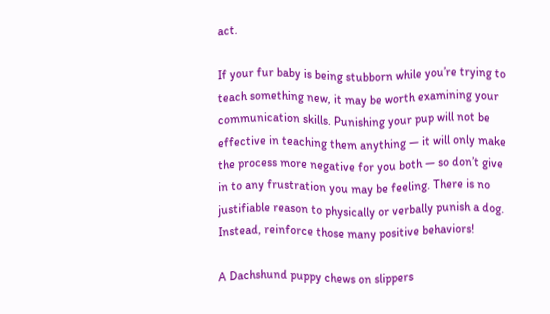act.

If your fur baby is being stubborn while you’re trying to teach something new, it may be worth examining your communication skills. Punishing your pup will not be effective in teaching them anything — it will only make the process more negative for you both — so don’t give in to any frustration you may be feeling. There is no justifiable reason to physically or verbally punish a dog. Instead, reinforce those many positive behaviors!

A Dachshund puppy chews on slippers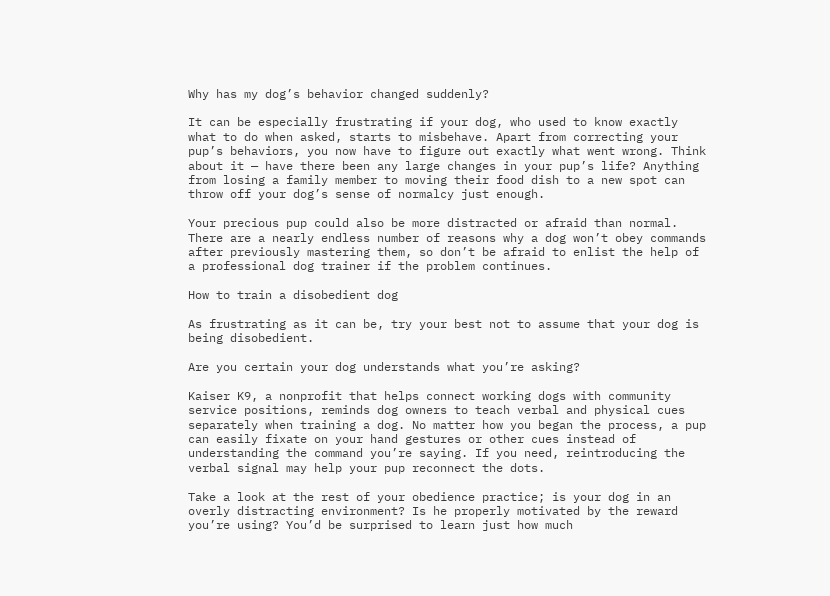Why has my dog’s behavior changed suddenly?

It can be especially frustrating if your dog, who used to know exactly what to do when asked, starts to misbehave. Apart from correcting your pup’s behaviors, you now have to figure out exactly what went wrong. Think about it — have there been any large changes in your pup’s life? Anything from losing a family member to moving their food dish to a new spot can throw off your dog’s sense of normalcy just enough.

Your precious pup could also be more distracted or afraid than normal. There are a nearly endless number of reasons why a dog won’t obey commands after previously mastering them, so don’t be afraid to enlist the help of a professional dog trainer if the problem continues.

How to train a disobedient dog

As frustrating as it can be, try your best not to assume that your dog is being disobedient.

Are you certain your dog understands what you’re asking?

Kaiser K9, a nonprofit that helps connect working dogs with community service positions, reminds dog owners to teach verbal and physical cues separately when training a dog. No matter how you began the process, a pup can easily fixate on your hand gestures or other cues instead of understanding the command you’re saying. If you need, reintroducing the verbal signal may help your pup reconnect the dots.

Take a look at the rest of your obedience practice; is your dog in an overly distracting environment? Is he properly motivated by the reward you’re using? You’d be surprised to learn just how much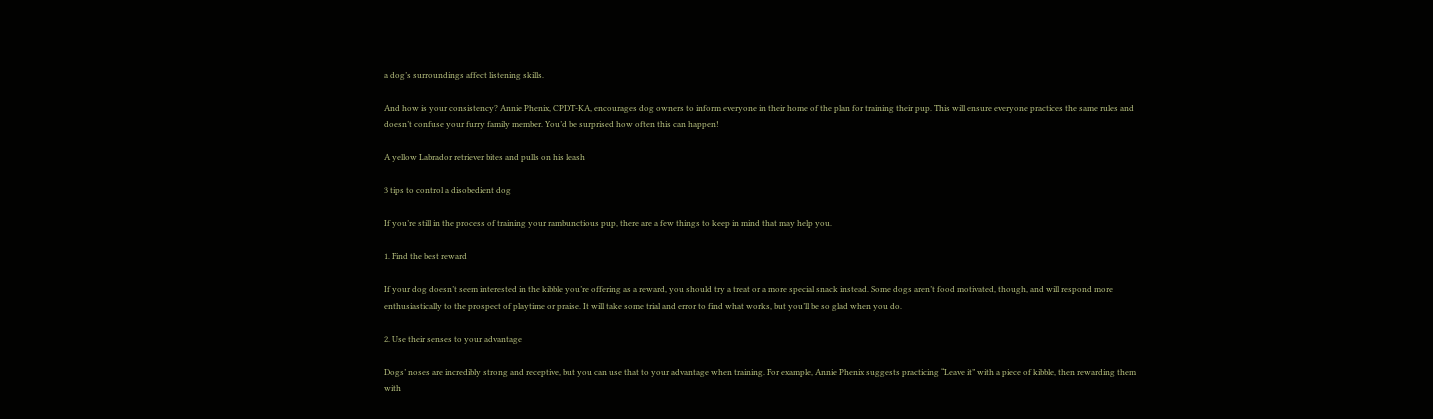a dog’s surroundings affect listening skills.

And how is your consistency? Annie Phenix, CPDT-KA, encourages dog owners to inform everyone in their home of the plan for training their pup. This will ensure everyone practices the same rules and doesn’t confuse your furry family member. You’d be surprised how often this can happen!

A yellow Labrador retriever bites and pulls on his leash

3 tips to control a disobedient dog

If you’re still in the process of training your rambunctious pup, there are a few things to keep in mind that may help you.

1. Find the best reward

If your dog doesn’t seem interested in the kibble you’re offering as a reward, you should try a treat or a more special snack instead. Some dogs aren’t food motivated, though, and will respond more enthusiastically to the prospect of playtime or praise. It will take some trial and error to find what works, but you’ll be so glad when you do.

2. Use their senses to your advantage

Dogs’ noses are incredibly strong and receptive, but you can use that to your advantage when training. For example, Annie Phenix suggests practicing “Leave it” with a piece of kibble, then rewarding them with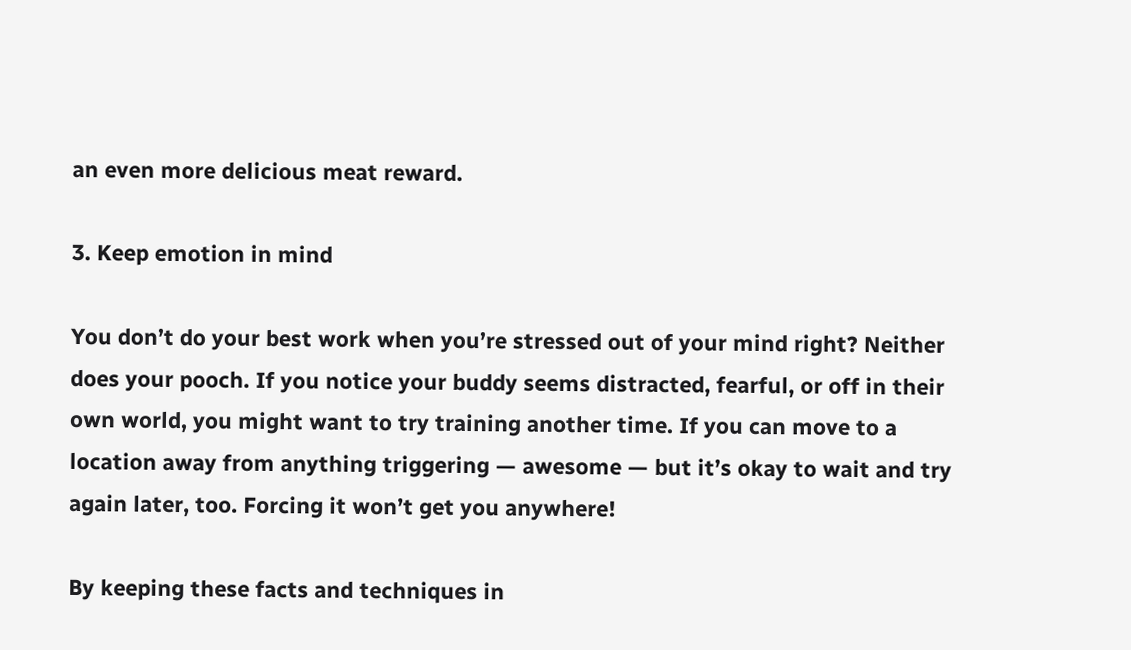an even more delicious meat reward.

3. Keep emotion in mind

You don’t do your best work when you’re stressed out of your mind right? Neither does your pooch. If you notice your buddy seems distracted, fearful, or off in their own world, you might want to try training another time. If you can move to a location away from anything triggering — awesome — but it’s okay to wait and try again later, too. Forcing it won’t get you anywhere!

By keeping these facts and techniques in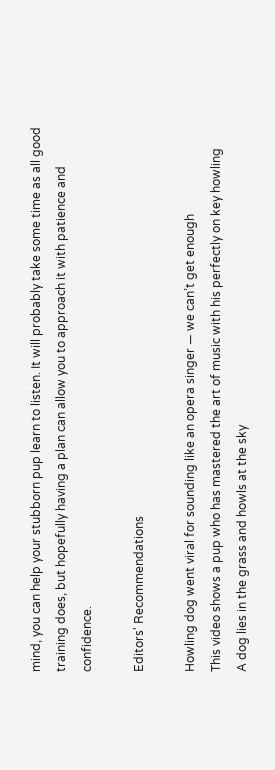mind, you can help your stubborn pup learn to listen. It will probably take some time as all good training does, but hopefully having a plan can allow you to approach it with patience and confidence.

Editors' Recommendations

Howling dog went viral for sounding like an opera singer — we can’t get enough
This video shows a pup who has mastered the art of music with his perfectly on key howling
A dog lies in the grass and howls at the sky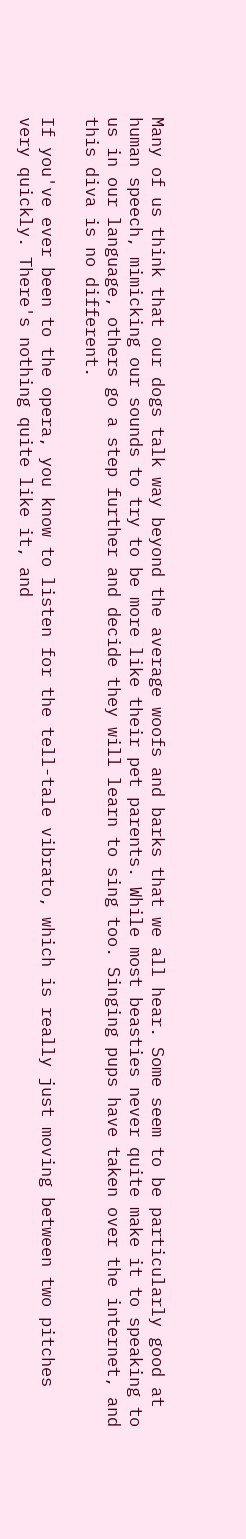Many of us think that our dogs talk way beyond the average woofs and barks that we all hear. Some seem to be particularly good at human speech, mimicking our sounds to try to be more like their pet parents. While most beasties never quite make it to speaking to us in our language, others go a step further and decide they will learn to sing too. Singing pups have taken over the internet, and this diva is no different.

If you've ever been to the opera, you know to listen for the tell-tale vibrato, which is really just moving between two pitches very quickly. There's nothing quite like it, and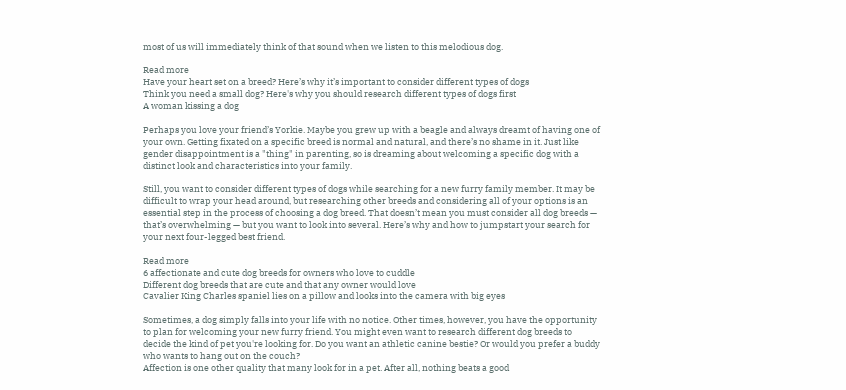most of us will immediately think of that sound when we listen to this melodious dog.

Read more
Have your heart set on a breed? Here’s why it’s important to consider different types of dogs
Think you need a small dog? Here's why you should research different types of dogs first
A woman kissing a dog

Perhaps you love your friend’s Yorkie. Maybe you grew up with a beagle and always dreamt of having one of your own. Getting fixated on a specific breed is normal and natural, and there’s no shame in it. Just like gender disappointment is a "thing" in parenting, so is dreaming about welcoming a specific dog with a distinct look and characteristics into your family.

Still, you want to consider different types of dogs while searching for a new furry family member. It may be difficult to wrap your head around, but researching other breeds and considering all of your options is an essential step in the process of choosing a dog breed. That doesn’t mean you must consider all dog breeds — that’s overwhelming — but you want to look into several. Here’s why and how to jumpstart your search for your next four-legged best friend.

Read more
6 affectionate and cute dog breeds for owners who love to cuddle
Different dog breeds that are cute and that any owner would love
Cavalier King Charles spaniel lies on a pillow and looks into the camera with big eyes

Sometimes, a dog simply falls into your life with no notice. Other times, however, you have the opportunity to plan for welcoming your new furry friend. You might even want to research different dog breeds to decide the kind of pet you're looking for. Do you want an athletic canine bestie? Or would you prefer a buddy who wants to hang out on the couch?
Affection is one other quality that many look for in a pet. After all, nothing beats a good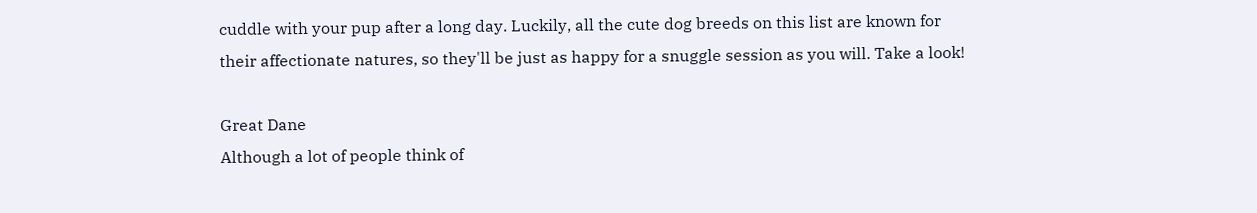cuddle with your pup after a long day. Luckily, all the cute dog breeds on this list are known for their affectionate natures, so they'll be just as happy for a snuggle session as you will. Take a look!

Great Dane
Although a lot of people think of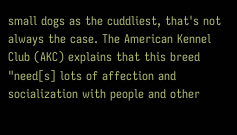small dogs as the cuddliest, that's not always the case. The American Kennel Club (AKC) explains that this breed "need[s] lots of affection and socialization with people and other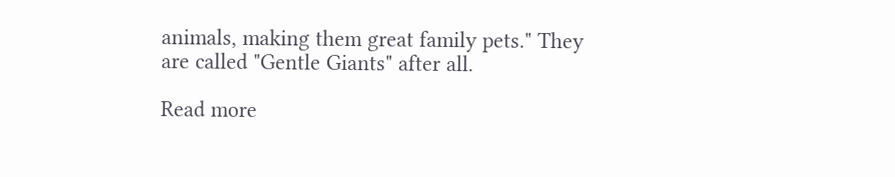animals, making them great family pets." They are called "Gentle Giants" after all.

Read more